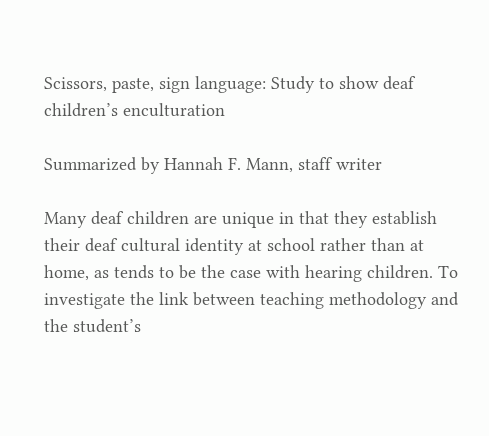Scissors, paste, sign language: Study to show deaf children’s enculturation

Summarized by Hannah F. Mann, staff writer

Many deaf children are unique in that they establish their deaf cultural identity at school rather than at home, as tends to be the case with hearing children. To investigate the link between teaching methodology and the student’s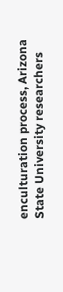enculturation process, Arizona State University researchers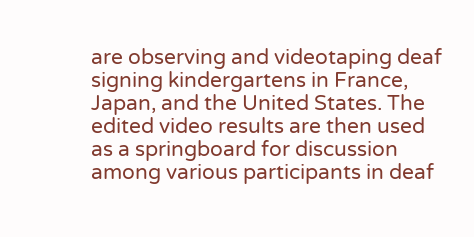are observing and videotaping deaf signing kindergartens in France, Japan, and the United States. The edited video results are then used as a springboard for discussion among various participants in deaf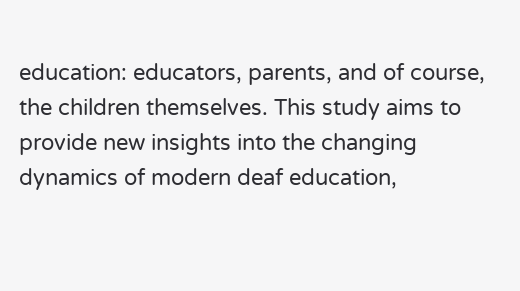education: educators, parents, and of course, the children themselves. This study aims to provide new insights into the changing dynamics of modern deaf education,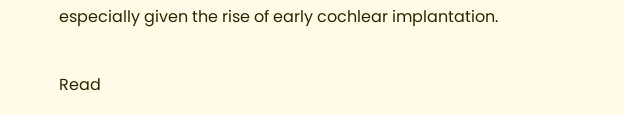especially given the rise of early cochlear implantation.

Read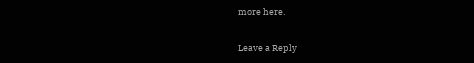more here.

Leave a Reply